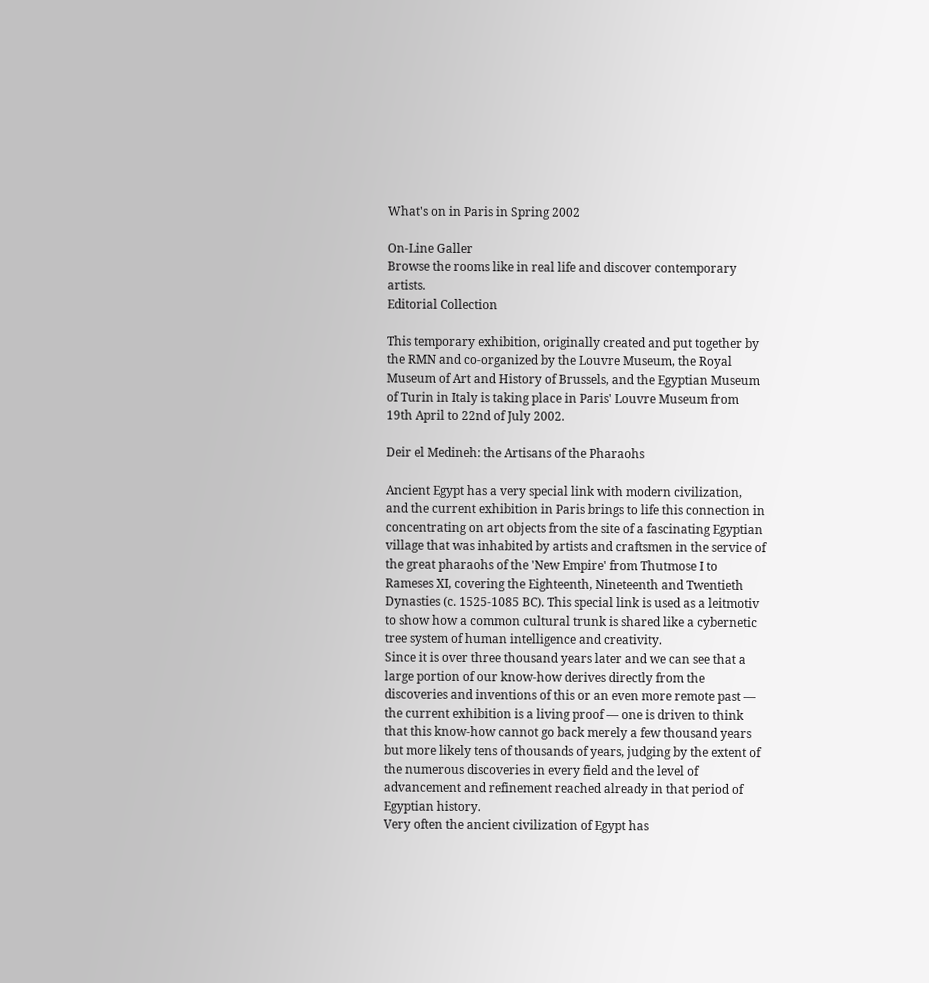What's on in Paris in Spring 2002

On-Line Galler
Browse the rooms like in real life and discover contemporary artists.
Editorial Collection

This temporary exhibition, originally created and put together by the RMN and co-organized by the Louvre Museum, the Royal Museum of Art and History of Brussels, and the Egyptian Museum of Turin in Italy is taking place in Paris' Louvre Museum from 19th April to 22nd of July 2002.

Deir el Medineh: the Artisans of the Pharaohs

Ancient Egypt has a very special link with modern civilization, and the current exhibition in Paris brings to life this connection in concentrating on art objects from the site of a fascinating Egyptian village that was inhabited by artists and craftsmen in the service of the great pharaohs of the 'New Empire' from Thutmose I to Rameses XI, covering the Eighteenth, Nineteenth and Twentieth Dynasties (c. 1525-1085 BC). This special link is used as a leitmotiv to show how a common cultural trunk is shared like a cybernetic tree system of human intelligence and creativity.
Since it is over three thousand years later and we can see that a large portion of our know-how derives directly from the discoveries and inventions of this or an even more remote past — the current exhibition is a living proof — one is driven to think that this know-how cannot go back merely a few thousand years but more likely tens of thousands of years, judging by the extent of the numerous discoveries in every field and the level of advancement and refinement reached already in that period of Egyptian history.
Very often the ancient civilization of Egypt has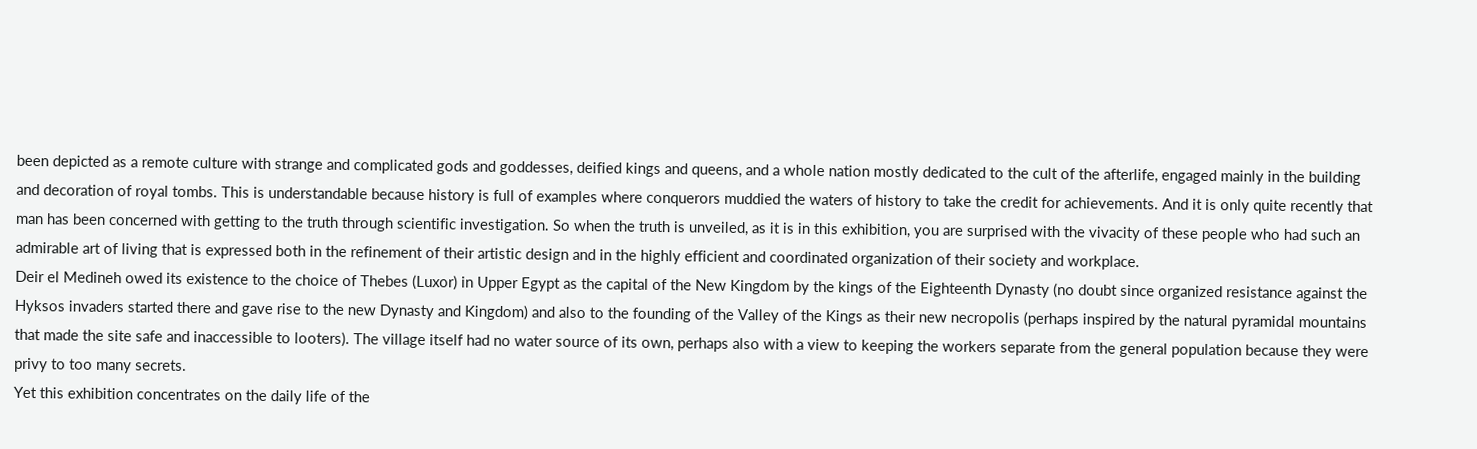been depicted as a remote culture with strange and complicated gods and goddesses, deified kings and queens, and a whole nation mostly dedicated to the cult of the afterlife, engaged mainly in the building and decoration of royal tombs. This is understandable because history is full of examples where conquerors muddied the waters of history to take the credit for achievements. And it is only quite recently that man has been concerned with getting to the truth through scientific investigation. So when the truth is unveiled, as it is in this exhibition, you are surprised with the vivacity of these people who had such an admirable art of living that is expressed both in the refinement of their artistic design and in the highly efficient and coordinated organization of their society and workplace.
Deir el Medineh owed its existence to the choice of Thebes (Luxor) in Upper Egypt as the capital of the New Kingdom by the kings of the Eighteenth Dynasty (no doubt since organized resistance against the Hyksos invaders started there and gave rise to the new Dynasty and Kingdom) and also to the founding of the Valley of the Kings as their new necropolis (perhaps inspired by the natural pyramidal mountains that made the site safe and inaccessible to looters). The village itself had no water source of its own, perhaps also with a view to keeping the workers separate from the general population because they were privy to too many secrets.
Yet this exhibition concentrates on the daily life of the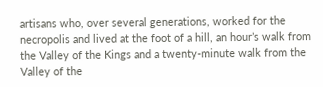artisans who, over several generations, worked for the necropolis and lived at the foot of a hill, an hour’s walk from the Valley of the Kings and a twenty-minute walk from the Valley of the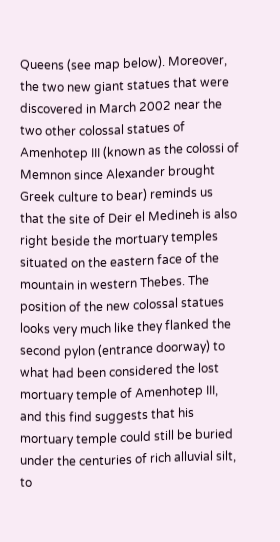Queens (see map below). Moreover, the two new giant statues that were discovered in March 2002 near the two other colossal statues of Amenhotep III (known as the colossi of Memnon since Alexander brought Greek culture to bear) reminds us that the site of Deir el Medineh is also right beside the mortuary temples situated on the eastern face of the mountain in western Thebes. The position of the new colossal statues looks very much like they flanked the second pylon (entrance doorway) to what had been considered the lost mortuary temple of Amenhotep III, and this find suggests that his mortuary temple could still be buried under the centuries of rich alluvial silt, to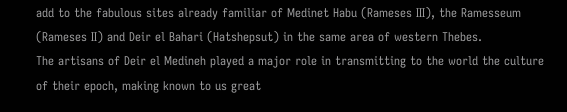add to the fabulous sites already familiar of Medinet Habu (Rameses III), the Ramesseum (Rameses II) and Deir el Bahari (Hatshepsut) in the same area of western Thebes.
The artisans of Deir el Medineh played a major role in transmitting to the world the culture of their epoch, making known to us great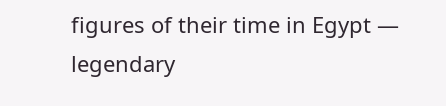figures of their time in Egypt — legendary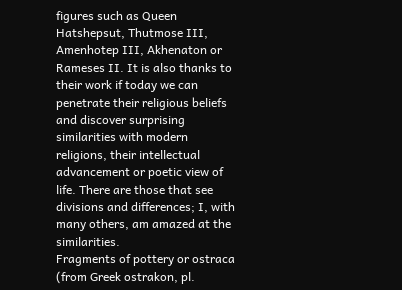figures such as Queen Hatshepsut, Thutmose III, Amenhotep III, Akhenaton or Rameses II. It is also thanks to their work if today we can penetrate their religious beliefs and discover surprising similarities with modern religions, their intellectual advancement or poetic view of life. There are those that see divisions and differences; I, with many others, am amazed at the similarities.
Fragments of pottery or ostraca (from Greek ostrakon, pl.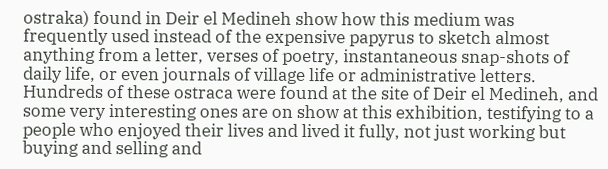ostraka) found in Deir el Medineh show how this medium was frequently used instead of the expensive papyrus to sketch almost anything from a letter, verses of poetry, instantaneous snap-shots of daily life, or even journals of village life or administrative letters. Hundreds of these ostraca were found at the site of Deir el Medineh, and some very interesting ones are on show at this exhibition, testifying to a people who enjoyed their lives and lived it fully, not just working but buying and selling and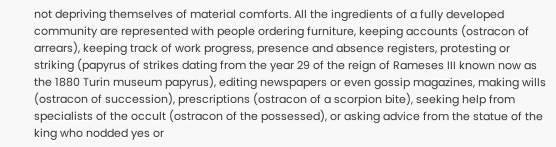not depriving themselves of material comforts. All the ingredients of a fully developed community are represented with people ordering furniture, keeping accounts (ostracon of arrears), keeping track of work progress, presence and absence registers, protesting or striking (papyrus of strikes dating from the year 29 of the reign of Rameses III known now as the 1880 Turin museum papyrus), editing newspapers or even gossip magazines, making wills (ostracon of succession), prescriptions (ostracon of a scorpion bite), seeking help from specialists of the occult (ostracon of the possessed), or asking advice from the statue of the king who nodded yes or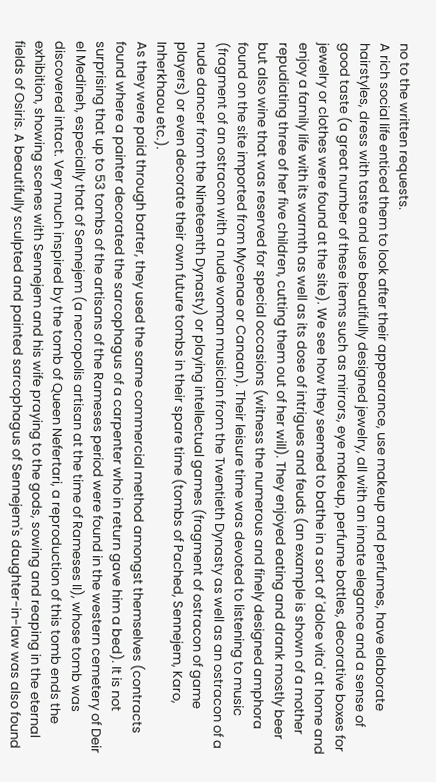no to the written requests.
A rich social life enticed them to look after their appearance, use makeup and perfumes, have elaborate hairstyles, dress with taste and use beautifully designed jewelry, all with an innate elegance and a sense of good taste (a great number of these items such as mirrors, eye makeup, perfume bottles, decorative boxes for jewelry or clothes were found at the site). We see how they seemed to bathe in a sort of 'dolce vita' at home and enjoy a family life with its warmth as well as its dose of intrigues and feuds (an example is shown of a mother repudiating three of her five children, cutting them out of her will). They enjoyed eating and drank mostly beer but also wine that was reserved for special occasions (witness the numerous and finely designed amphora found on the site imported from Mycenae or Canaan). Their leisure time was devoted to listening to music (fragment of an ostracon with a nude woman musician from the Twentieth Dynasty as well as an ostracon of a nude dancer from the Nineteenth Dynasty) or playing intellectual games (fragment of ostracon of game players) or even decorate their own future tombs in their spare time (tombs of Pached, Sennejem, Karo, Inherkhaou etc.).
As they were paid through barter, they used the same commercial method amongst themselves (contracts found where a painter decorated the sarcophagus of a carpenter who in return gave him a bed). It is not surprising that up to 53 tombs of the artisans of the Rameses period were found in the western cemetery of Deir el Medineh, especially that of Sennejem (a necropolis artisan at the time of Rameses II), whose tomb was discovered intact. Very much inspired by the tomb of Queen Nefertari, a reproduction of this tomb ends the exhibition, showing scenes with Sennejem and his wife praying to the gods, sowing and reaping in the eternal fields of Osiris. A beautifully sculpted and painted sarcophagus of Sennejem's daughter-in-law was also found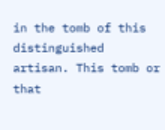in the tomb of this distinguished artisan. This tomb or that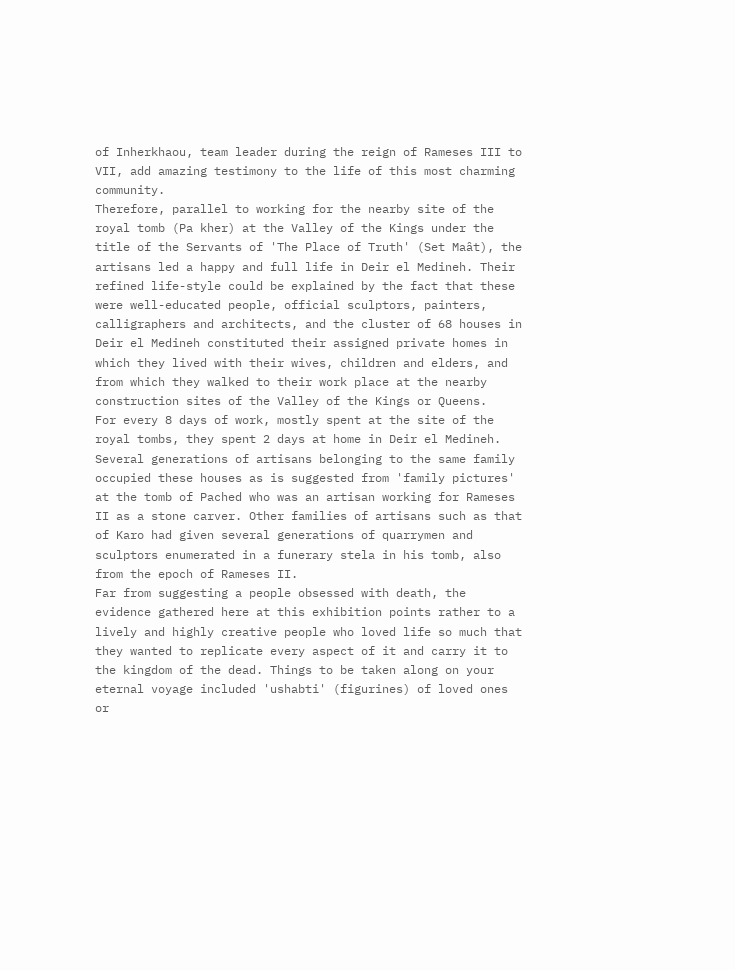of Inherkhaou, team leader during the reign of Rameses III to VII, add amazing testimony to the life of this most charming community.
Therefore, parallel to working for the nearby site of the royal tomb (Pa kher) at the Valley of the Kings under the title of the Servants of 'The Place of Truth' (Set Maât), the artisans led a happy and full life in Deir el Medineh. Their refined life-style could be explained by the fact that these were well-educated people, official sculptors, painters, calligraphers and architects, and the cluster of 68 houses in Deir el Medineh constituted their assigned private homes in which they lived with their wives, children and elders, and from which they walked to their work place at the nearby construction sites of the Valley of the Kings or Queens.
For every 8 days of work, mostly spent at the site of the royal tombs, they spent 2 days at home in Deir el Medineh. Several generations of artisans belonging to the same family occupied these houses as is suggested from 'family pictures' at the tomb of Pached who was an artisan working for Rameses II as a stone carver. Other families of artisans such as that of Karo had given several generations of quarrymen and sculptors enumerated in a funerary stela in his tomb, also from the epoch of Rameses II.
Far from suggesting a people obsessed with death, the evidence gathered here at this exhibition points rather to a lively and highly creative people who loved life so much that they wanted to replicate every aspect of it and carry it to the kingdom of the dead. Things to be taken along on your eternal voyage included 'ushabti' (figurines) of loved ones or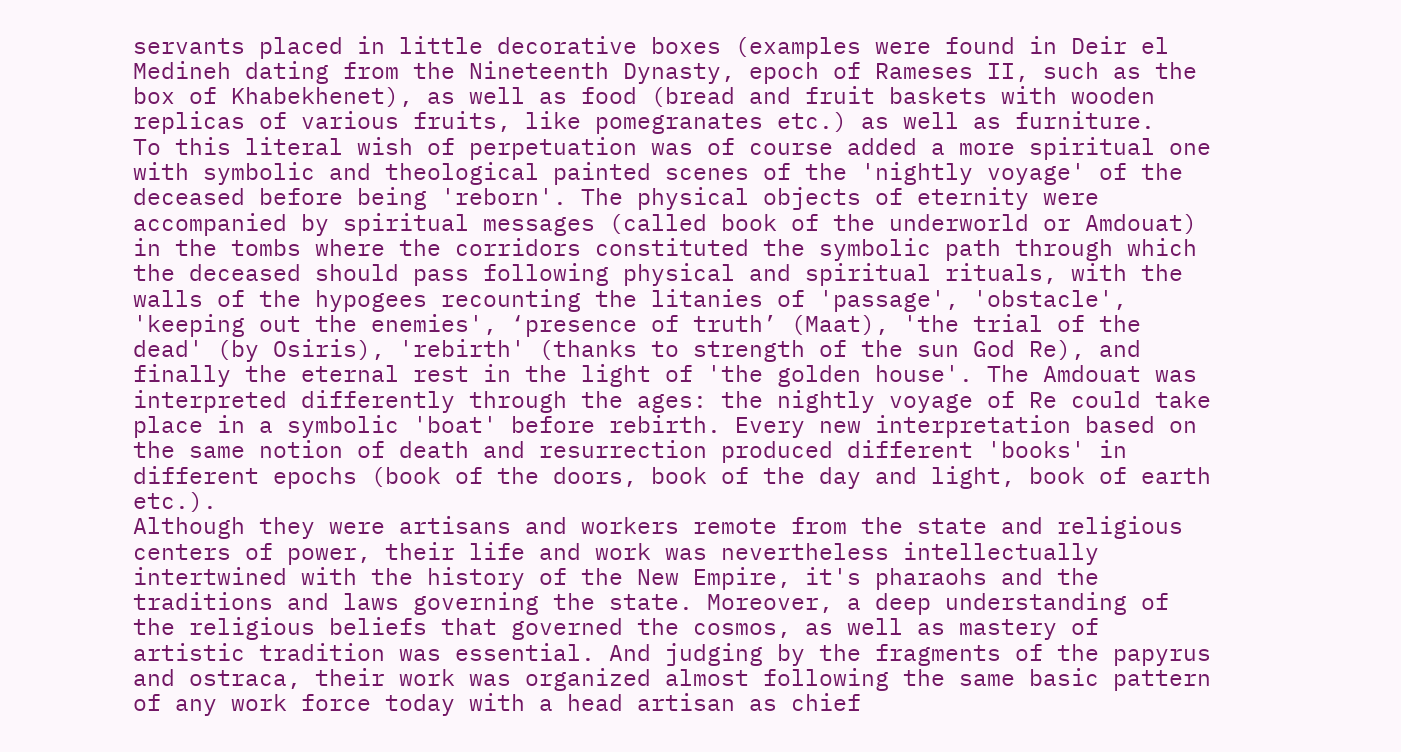servants placed in little decorative boxes (examples were found in Deir el Medineh dating from the Nineteenth Dynasty, epoch of Rameses II, such as the box of Khabekhenet), as well as food (bread and fruit baskets with wooden replicas of various fruits, like pomegranates etc.) as well as furniture.
To this literal wish of perpetuation was of course added a more spiritual one with symbolic and theological painted scenes of the 'nightly voyage' of the deceased before being 'reborn'. The physical objects of eternity were accompanied by spiritual messages (called book of the underworld or Amdouat) in the tombs where the corridors constituted the symbolic path through which the deceased should pass following physical and spiritual rituals, with the walls of the hypogees recounting the litanies of 'passage', 'obstacle', 'keeping out the enemies', ‘presence of truth’ (Maat), 'the trial of the dead' (by Osiris), 'rebirth' (thanks to strength of the sun God Re), and finally the eternal rest in the light of 'the golden house'. The Amdouat was interpreted differently through the ages: the nightly voyage of Re could take place in a symbolic 'boat' before rebirth. Every new interpretation based on the same notion of death and resurrection produced different 'books' in different epochs (book of the doors, book of the day and light, book of earth etc.).
Although they were artisans and workers remote from the state and religious centers of power, their life and work was nevertheless intellectually intertwined with the history of the New Empire, it's pharaohs and the traditions and laws governing the state. Moreover, a deep understanding of the religious beliefs that governed the cosmos, as well as mastery of artistic tradition was essential. And judging by the fragments of the papyrus and ostraca, their work was organized almost following the same basic pattern of any work force today with a head artisan as chief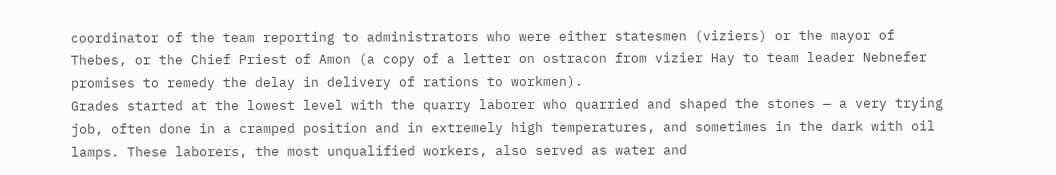coordinator of the team reporting to administrators who were either statesmen (viziers) or the mayor of Thebes, or the Chief Priest of Amon (a copy of a letter on ostracon from vizier Hay to team leader Nebnefer promises to remedy the delay in delivery of rations to workmen).
Grades started at the lowest level with the quarry laborer who quarried and shaped the stones — a very trying job, often done in a cramped position and in extremely high temperatures, and sometimes in the dark with oil lamps. These laborers, the most unqualified workers, also served as water and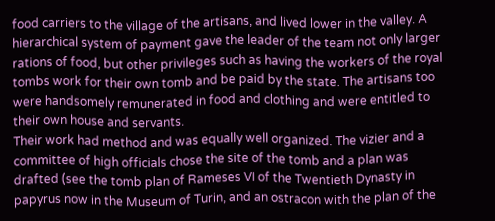food carriers to the village of the artisans, and lived lower in the valley. A hierarchical system of payment gave the leader of the team not only larger rations of food, but other privileges such as having the workers of the royal tombs work for their own tomb and be paid by the state. The artisans too were handsomely remunerated in food and clothing and were entitled to their own house and servants.
Their work had method and was equally well organized. The vizier and a committee of high officials chose the site of the tomb and a plan was drafted (see the tomb plan of Rameses VI of the Twentieth Dynasty in papyrus now in the Museum of Turin, and an ostracon with the plan of the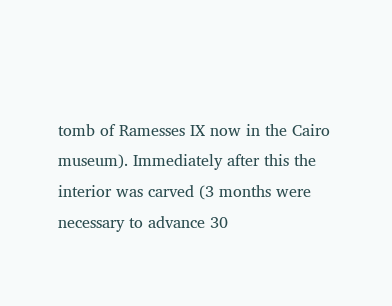tomb of Ramesses IX now in the Cairo museum). Immediately after this the interior was carved (3 months were necessary to advance 30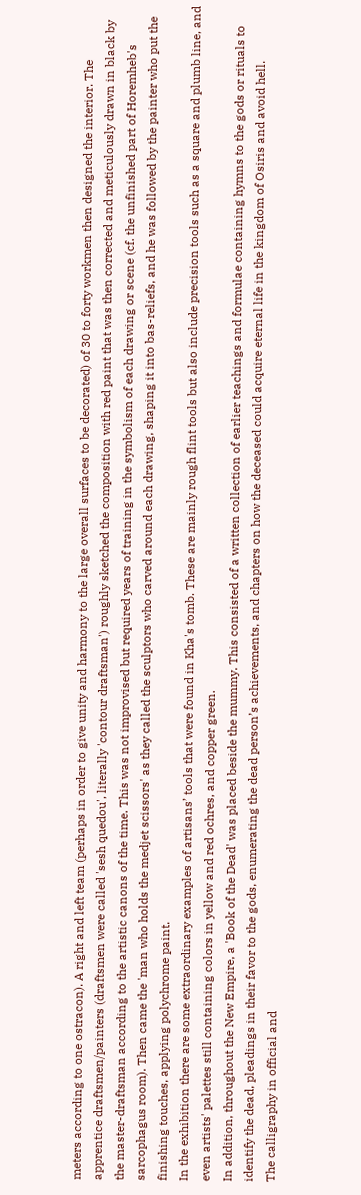meters according to one ostracon). A right and left team (perhaps in order to give unity and harmony to the large overall surfaces to be decorated) of 30 to forty workmen then designed the interior. The apprentice draftsmen/painters (draftsmen were called 'sesh quedou', literally 'contour draftsman') roughly sketched the composition with red paint that was then corrected and meticulously drawn in black by the master-draftsman according to the artistic canons of the time. This was not improvised but required years of training in the symbolism of each drawing or scene (cf. the unfinished part of Horemheb's sarcophagus room). Then came the 'man who holds the medjet scissors' as they called the sculptors who carved around each drawing, shaping it into bas-reliefs, and he was followed by the painter who put the finishing touches, applying polychrome paint.
In the exhibition there are some extraordinary examples of artisans’ tools that were found in Kha's tomb. These are mainly rough flint tools but also include precision tools such as a square and plumb line, and even artists' palettes still containing colors in yellow and red ochres, and copper green.
In addition, throughout the New Empire, a 'Book of the Dead' was placed beside the mummy. This consisted of a written collection of earlier teachings and formulae containing hymns to the gods or rituals to identify the dead, pleadings in their favor to the gods, enumerating the dead person’s achievements, and chapters on how the deceased could acquire eternal life in the kingdom of Osiris and avoid hell.
The calligraphy in official and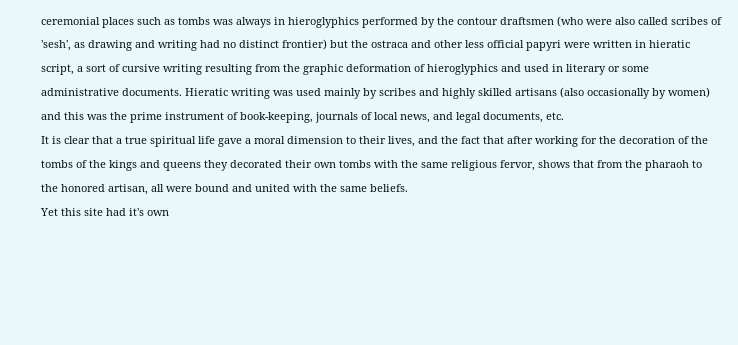ceremonial places such as tombs was always in hieroglyphics performed by the contour draftsmen (who were also called scribes of 'sesh', as drawing and writing had no distinct frontier) but the ostraca and other less official papyri were written in hieratic script, a sort of cursive writing resulting from the graphic deformation of hieroglyphics and used in literary or some administrative documents. Hieratic writing was used mainly by scribes and highly skilled artisans (also occasionally by women) and this was the prime instrument of book-keeping, journals of local news, and legal documents, etc.
It is clear that a true spiritual life gave a moral dimension to their lives, and the fact that after working for the decoration of the tombs of the kings and queens they decorated their own tombs with the same religious fervor, shows that from the pharaoh to the honored artisan, all were bound and united with the same beliefs.
Yet this site had it's own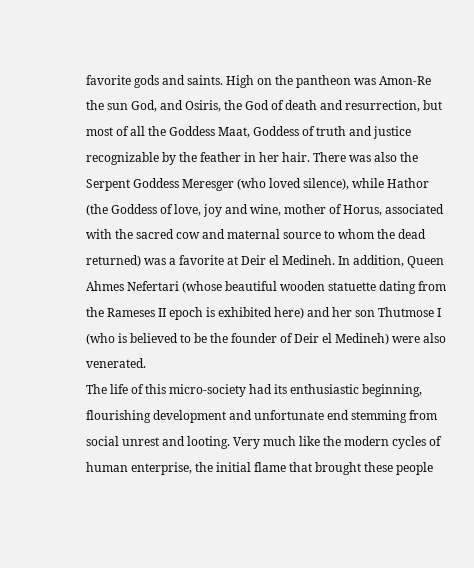favorite gods and saints. High on the pantheon was Amon-Re the sun God, and Osiris, the God of death and resurrection, but most of all the Goddess Maat, Goddess of truth and justice recognizable by the feather in her hair. There was also the Serpent Goddess Meresger (who loved silence), while Hathor (the Goddess of love, joy and wine, mother of Horus, associated with the sacred cow and maternal source to whom the dead returned) was a favorite at Deir el Medineh. In addition, Queen Ahmes Nefertari (whose beautiful wooden statuette dating from the Rameses II epoch is exhibited here) and her son Thutmose I (who is believed to be the founder of Deir el Medineh) were also venerated.
The life of this micro-society had its enthusiastic beginning, flourishing development and unfortunate end stemming from social unrest and looting. Very much like the modern cycles of human enterprise, the initial flame that brought these people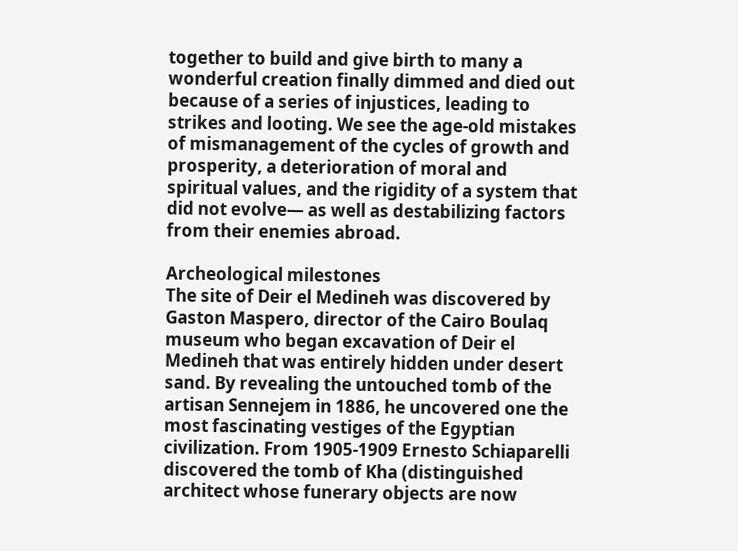together to build and give birth to many a wonderful creation finally dimmed and died out because of a series of injustices, leading to strikes and looting. We see the age-old mistakes of mismanagement of the cycles of growth and prosperity, a deterioration of moral and spiritual values, and the rigidity of a system that did not evolve— as well as destabilizing factors from their enemies abroad.

Archeological milestones
The site of Deir el Medineh was discovered by Gaston Maspero, director of the Cairo Boulaq museum who began excavation of Deir el Medineh that was entirely hidden under desert sand. By revealing the untouched tomb of the artisan Sennejem in 1886, he uncovered one the most fascinating vestiges of the Egyptian civilization. From 1905-1909 Ernesto Schiaparelli discovered the tomb of Kha (distinguished architect whose funerary objects are now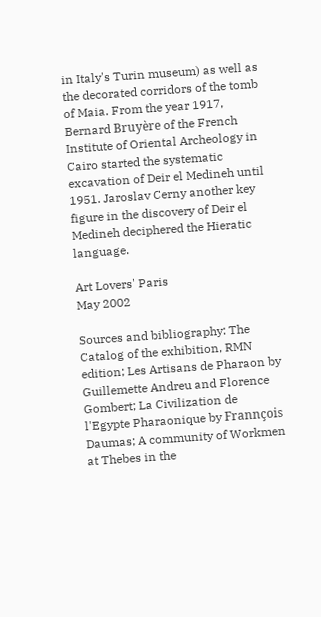in Italy's Turin museum) as well as the decorated corridors of the tomb of Maia. From the year 1917, Bernard Bruyère of the French Institute of Oriental Archeology in Cairo started the systematic excavation of Deir el Medineh until 1951. Jaroslav Cerny another key figure in the discovery of Deir el Medineh deciphered the Hieratic language.

Art Lovers' Paris
May 2002

Sources and bibliography: The Catalog of the exhibition, RMN edition; Les Artisans de Pharaon by Guillemette Andreu and Florence Gombert; La Civilization de l'Egypte Pharaonique by Frannçois Daumas; A community of Workmen at Thebes in the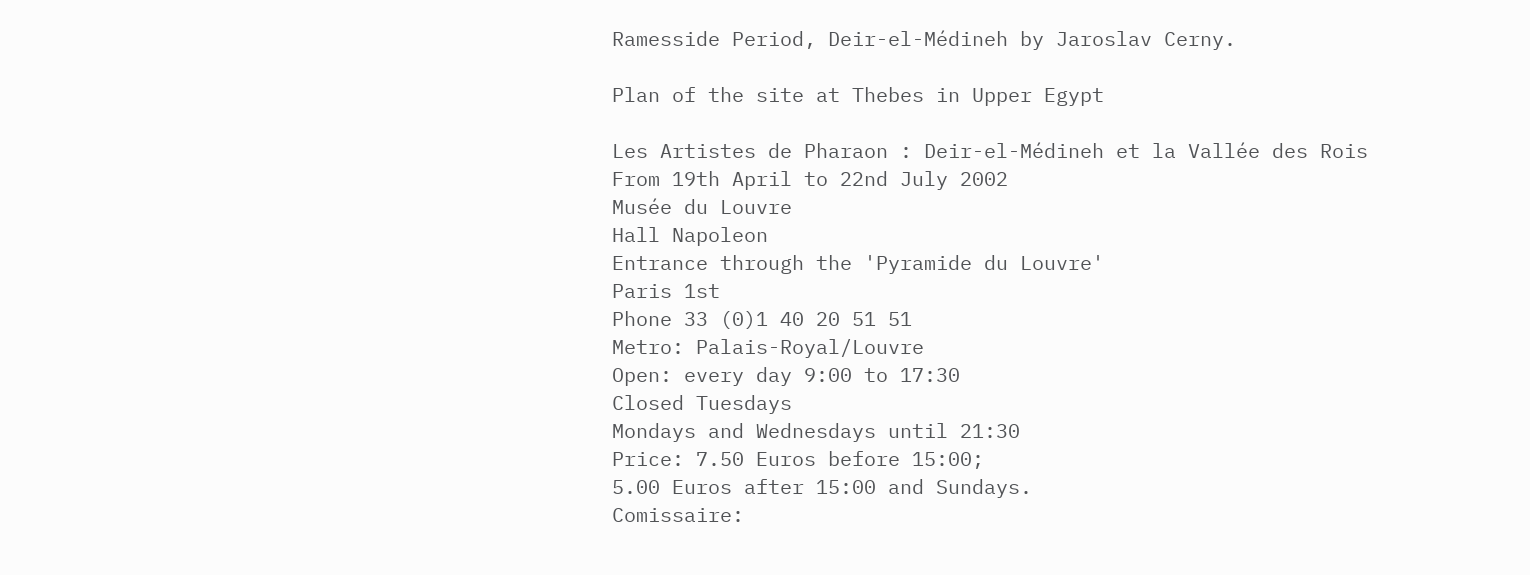Ramesside Period, Deir-el-Médineh by Jaroslav Cerny.

Plan of the site at Thebes in Upper Egypt

Les Artistes de Pharaon : Deir-el-Médineh et la Vallée des Rois
From 19th April to 22nd July 2002
Musée du Louvre
Hall Napoleon
Entrance through the 'Pyramide du Louvre'
Paris 1st
Phone 33 (0)1 40 20 51 51
Metro: Palais-Royal/Louvre
Open: every day 9:00 to 17:30
Closed Tuesdays
Mondays and Wednesdays until 21:30
Price: 7.50 Euros before 15:00;
5.00 Euros after 15:00 and Sundays.
Comissaire: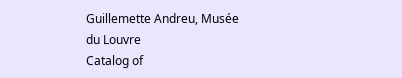Guillemette Andreu, Musée du Louvre
Catalog of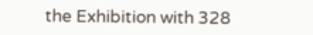the Exhibition with 328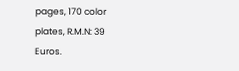pages, 170 color plates, R.M.N: 39 Euros.